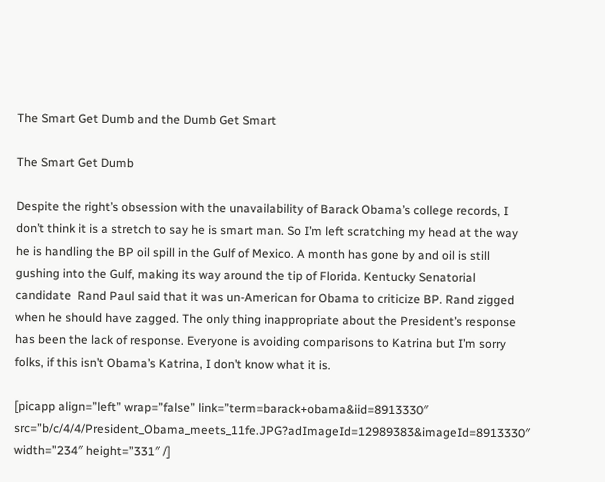The Smart Get Dumb and the Dumb Get Smart

The Smart Get Dumb

Despite the right’s obsession with the unavailability of Barack Obama’s college records, I don’t think it is a stretch to say he is smart man. So I’m left scratching my head at the way he is handling the BP oil spill in the Gulf of Mexico. A month has gone by and oil is still gushing into the Gulf, making its way around the tip of Florida. Kentucky Senatorial candidate  Rand Paul said that it was un-American for Obama to criticize BP. Rand zigged when he should have zagged. The only thing inappropriate about the President’s response has been the lack of response. Everyone is avoiding comparisons to Katrina but I’m sorry folks, if this isn’t Obama’s Katrina, I don’t know what it is.

[picapp align=”left” wrap=”false” link=”term=barack+obama&iid=8913330″ src=”b/c/4/4/President_Obama_meets_11fe.JPG?adImageId=12989383&imageId=8913330″ width=”234″ height=”331″ /]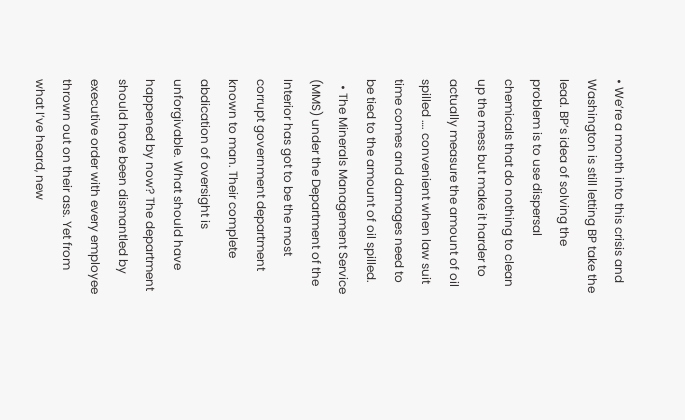• We’re a month into this crisis and Washington is still letting BP take the lead. BP’s idea of solving the problem is to use dispersal chemicals that do nothing to clean up the mess but make it harder to actually measure the amount of oil spilled …. convenient when law suit time comes and damages need to be tied to the amount of oil spilled.
  • The Minerals Management Service (MMS) under the Department of the Interior has got to be the most corrupt government department known to man. Their complete abdication of oversight is unforgivable. What should have happened by now? The department should have been dismantled by executive order with every employee thrown out on their ass. Yet from what I’ve heard, new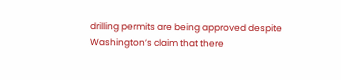drilling permits are being approved despite Washington’s claim that there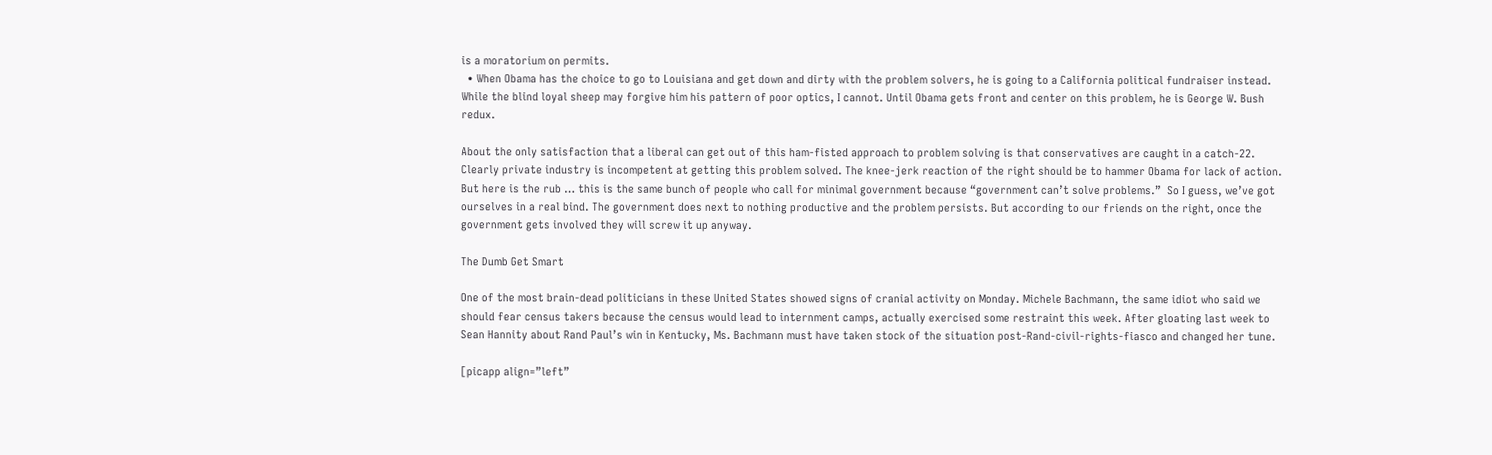is a moratorium on permits.
  • When Obama has the choice to go to Louisiana and get down and dirty with the problem solvers, he is going to a California political fundraiser instead. While the blind loyal sheep may forgive him his pattern of poor optics, I cannot. Until Obama gets front and center on this problem, he is George W. Bush redux.

About the only satisfaction that a liberal can get out of this ham-fisted approach to problem solving is that conservatives are caught in a catch-22. Clearly private industry is incompetent at getting this problem solved. The knee-jerk reaction of the right should be to hammer Obama for lack of action. But here is the rub … this is the same bunch of people who call for minimal government because “government can’t solve problems.”  So I guess, we’ve got ourselves in a real bind. The government does next to nothing productive and the problem persists. But according to our friends on the right, once the government gets involved they will screw it up anyway.

The Dumb Get Smart

One of the most brain-dead politicians in these United States showed signs of cranial activity on Monday. Michele Bachmann, the same idiot who said we should fear census takers because the census would lead to internment camps, actually exercised some restraint this week. After gloating last week to Sean Hannity about Rand Paul’s win in Kentucky, Ms. Bachmann must have taken stock of the situation post-Rand-civil-rights-fiasco and changed her tune.

[picapp align=”left”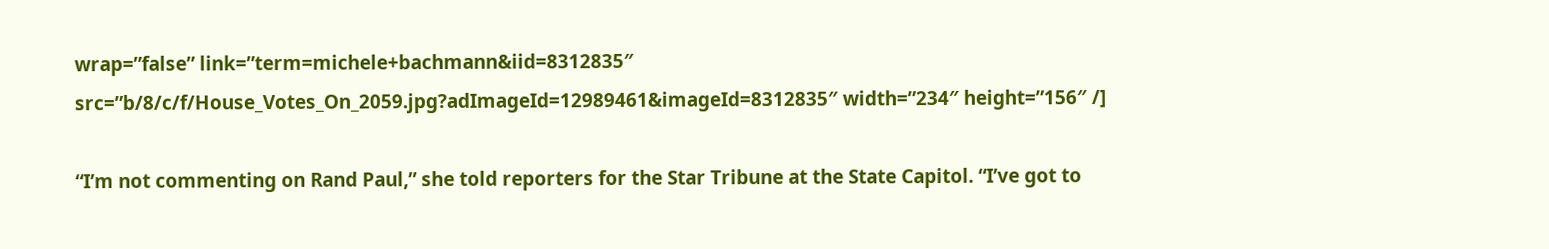wrap=”false” link=”term=michele+bachmann&iid=8312835″ src=”b/8/c/f/House_Votes_On_2059.jpg?adImageId=12989461&imageId=8312835″ width=”234″ height=”156″ /]

“I’m not commenting on Rand Paul,” she told reporters for the Star Tribune at the State Capitol. “I’ve got to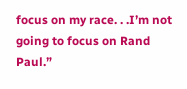focus on my race. . .I’m not going to focus on Rand Paul.”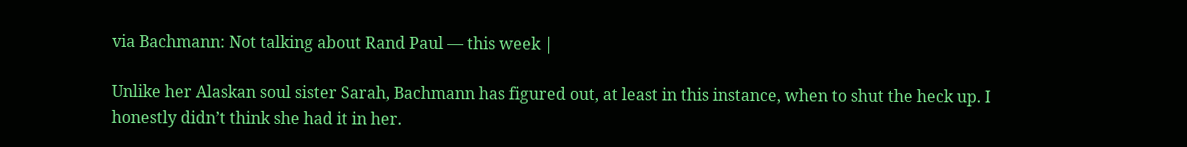via Bachmann: Not talking about Rand Paul — this week |

Unlike her Alaskan soul sister Sarah, Bachmann has figured out, at least in this instance, when to shut the heck up. I honestly didn’t think she had it in her.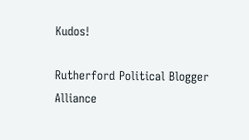Kudos!

Rutherford Political Blogger Alliance